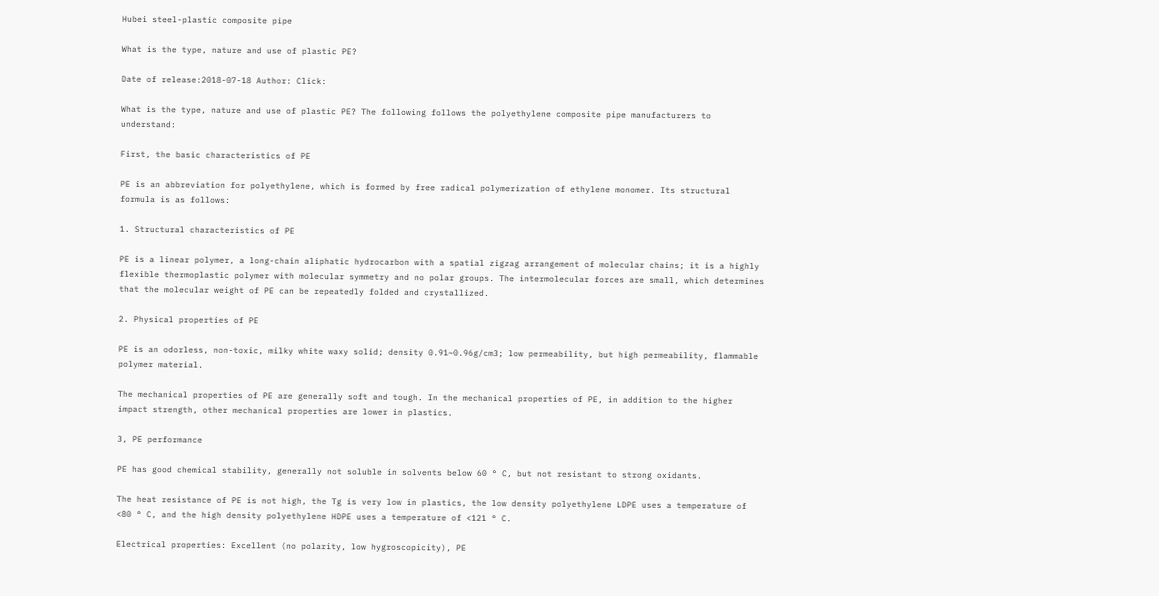Hubei steel-plastic composite pipe

What is the type, nature and use of plastic PE?

Date of release:2018-07-18 Author: Click:

What is the type, nature and use of plastic PE? The following follows the polyethylene composite pipe manufacturers to understand:

First, the basic characteristics of PE

PE is an abbreviation for polyethylene, which is formed by free radical polymerization of ethylene monomer. Its structural formula is as follows:

1. Structural characteristics of PE

PE is a linear polymer, a long-chain aliphatic hydrocarbon with a spatial zigzag arrangement of molecular chains; it is a highly flexible thermoplastic polymer with molecular symmetry and no polar groups. The intermolecular forces are small, which determines that the molecular weight of PE can be repeatedly folded and crystallized.

2. Physical properties of PE

PE is an odorless, non-toxic, milky white waxy solid; density 0.91~0.96g/cm3; low permeability, but high permeability, flammable polymer material.

The mechanical properties of PE are generally soft and tough. In the mechanical properties of PE, in addition to the higher impact strength, other mechanical properties are lower in plastics.

3, PE performance

PE has good chemical stability, generally not soluble in solvents below 60 ° C, but not resistant to strong oxidants.

The heat resistance of PE is not high, the Tg is very low in plastics, the low density polyethylene LDPE uses a temperature of <80 ° C, and the high density polyethylene HDPE uses a temperature of <121 ° C.

Electrical properties: Excellent (no polarity, low hygroscopicity), PE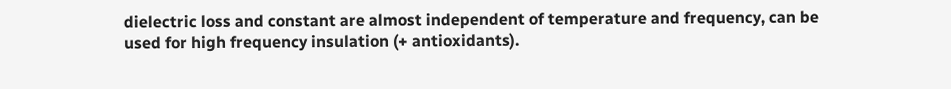dielectric loss and constant are almost independent of temperature and frequency, can be used for high frequency insulation (+ antioxidants).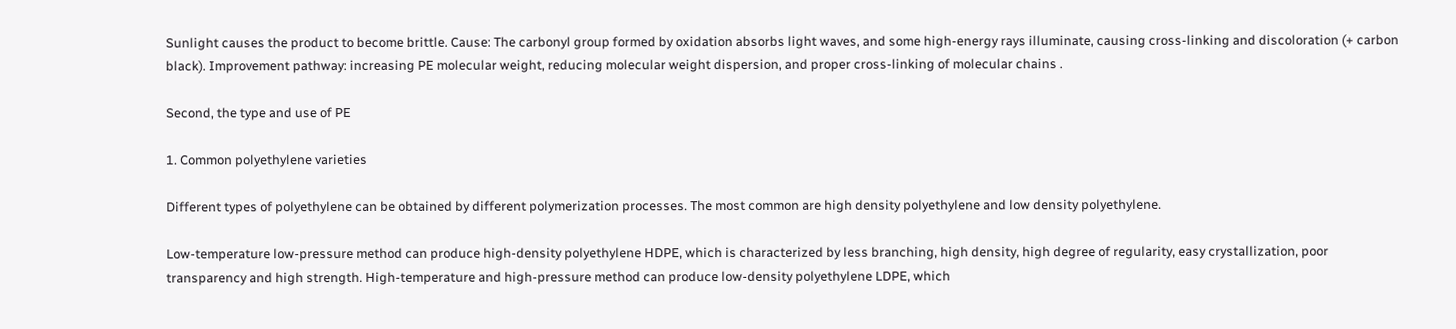Sunlight causes the product to become brittle. Cause: The carbonyl group formed by oxidation absorbs light waves, and some high-energy rays illuminate, causing cross-linking and discoloration (+ carbon black). Improvement pathway: increasing PE molecular weight, reducing molecular weight dispersion, and proper cross-linking of molecular chains .

Second, the type and use of PE

1. Common polyethylene varieties

Different types of polyethylene can be obtained by different polymerization processes. The most common are high density polyethylene and low density polyethylene.

Low-temperature low-pressure method can produce high-density polyethylene HDPE, which is characterized by less branching, high density, high degree of regularity, easy crystallization, poor transparency and high strength. High-temperature and high-pressure method can produce low-density polyethylene LDPE, which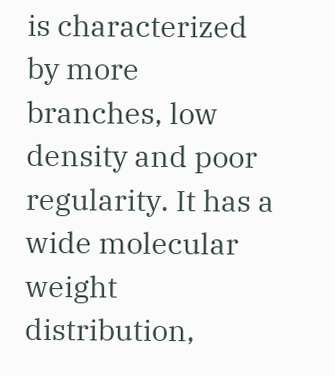is characterized by more branches, low density and poor regularity. It has a wide molecular weight distribution,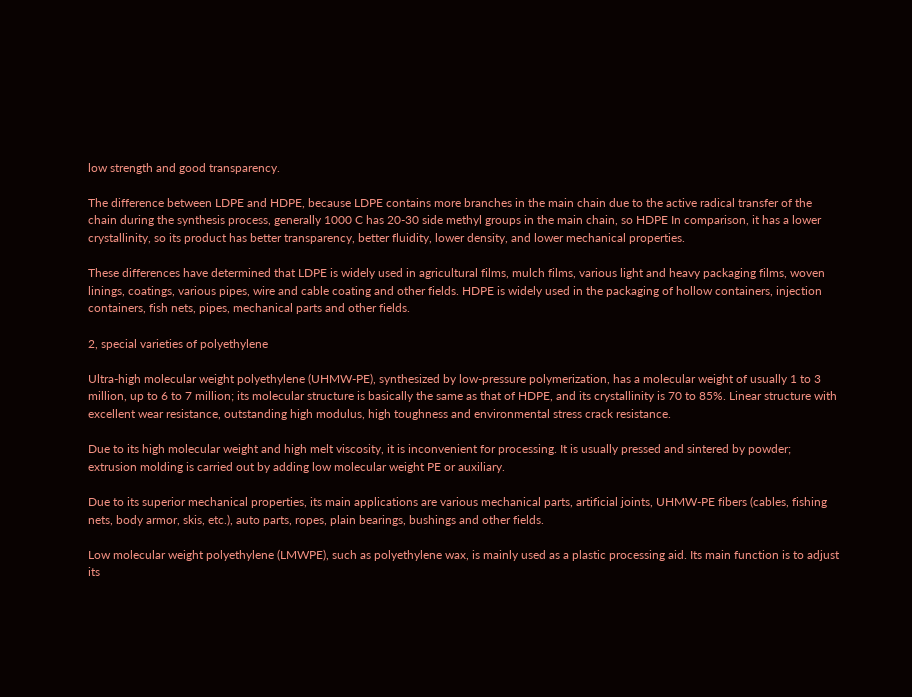low strength and good transparency.

The difference between LDPE and HDPE, because LDPE contains more branches in the main chain due to the active radical transfer of the chain during the synthesis process, generally 1000 C has 20-30 side methyl groups in the main chain, so HDPE In comparison, it has a lower crystallinity, so its product has better transparency, better fluidity, lower density, and lower mechanical properties.

These differences have determined that LDPE is widely used in agricultural films, mulch films, various light and heavy packaging films, woven linings, coatings, various pipes, wire and cable coating and other fields. HDPE is widely used in the packaging of hollow containers, injection containers, fish nets, pipes, mechanical parts and other fields.

2, special varieties of polyethylene

Ultra-high molecular weight polyethylene (UHMW-PE), synthesized by low-pressure polymerization, has a molecular weight of usually 1 to 3 million, up to 6 to 7 million; its molecular structure is basically the same as that of HDPE, and its crystallinity is 70 to 85%. Linear structure with excellent wear resistance, outstanding high modulus, high toughness and environmental stress crack resistance.

Due to its high molecular weight and high melt viscosity, it is inconvenient for processing. It is usually pressed and sintered by powder; extrusion molding is carried out by adding low molecular weight PE or auxiliary.

Due to its superior mechanical properties, its main applications are various mechanical parts, artificial joints, UHMW-PE fibers (cables, fishing nets, body armor, skis, etc.), auto parts, ropes, plain bearings, bushings and other fields.

Low molecular weight polyethylene (LMWPE), such as polyethylene wax, is mainly used as a plastic processing aid. Its main function is to adjust its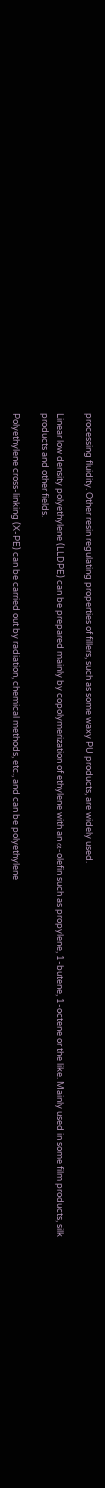processing fluidity. Other resin regulating properties of fillers, such as some waxy PU products, are widely used.

Linear low density polyethylene (LLDPE) can be prepared mainly by copolymerization of ethylene with an α-olefin such as propylene, 1-butene, 1-octene or the like. Mainly used in some film products, silk products and other fields.

Polyethylene cross-linking (X-PE) can be carried out by radiation, chemical methods, etc., and can be polyethylene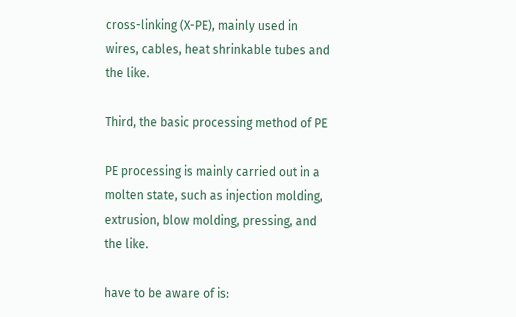cross-linking (X-PE), mainly used in wires, cables, heat shrinkable tubes and the like.

Third, the basic processing method of PE

PE processing is mainly carried out in a molten state, such as injection molding, extrusion, blow molding, pressing, and the like.

have to be aware of is: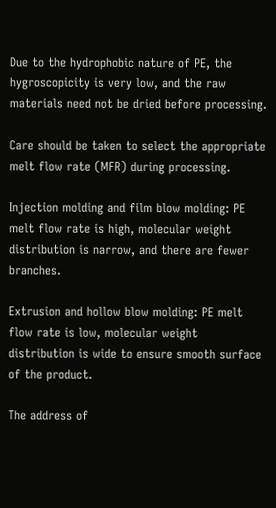Due to the hydrophobic nature of PE, the hygroscopicity is very low, and the raw materials need not be dried before processing.

Care should be taken to select the appropriate melt flow rate (MFR) during processing.

Injection molding and film blow molding: PE melt flow rate is high, molecular weight distribution is narrow, and there are fewer branches.

Extrusion and hollow blow molding: PE melt flow rate is low, molecular weight distribution is wide to ensure smooth surface of the product.

The address of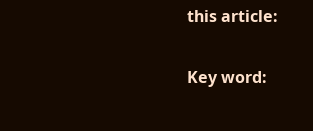this article:

Key word: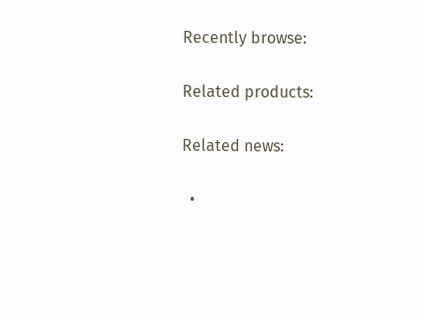Recently browse:

Related products:

Related news:

  •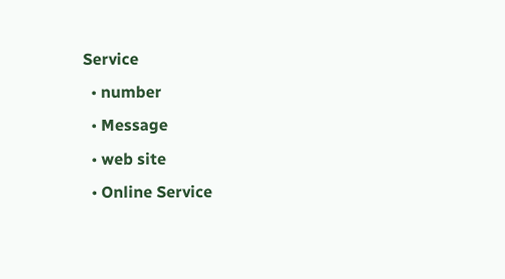Service
  • number
  • Message
  • web site
  • Online Service